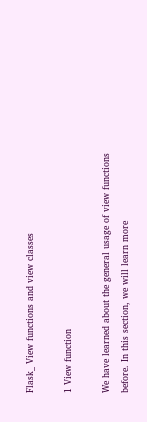Flask_ View functions and view classes

1 View function

We have learned about the general usage of view functions before. In this section, we will learn more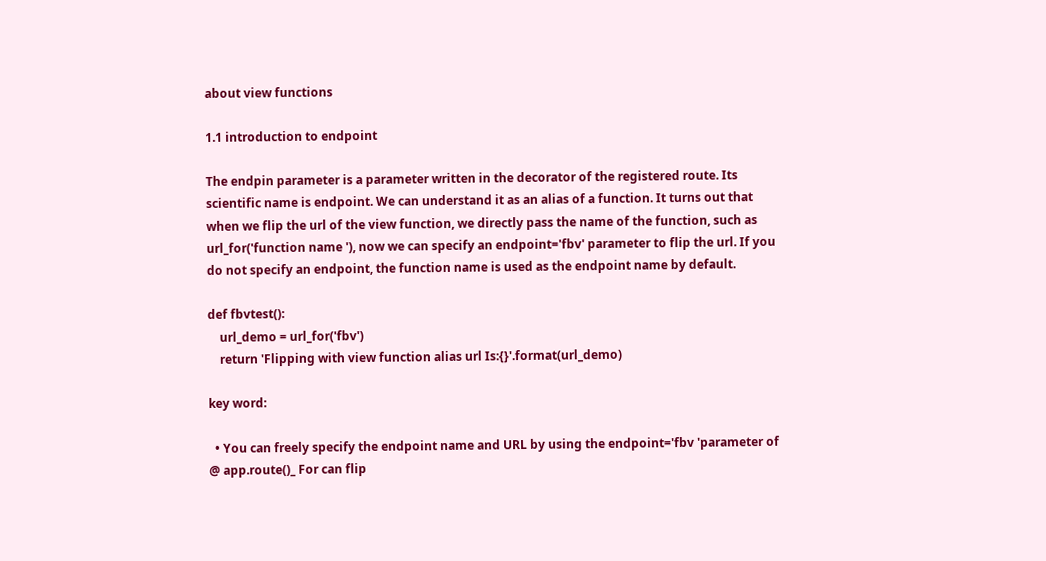about view functions

1.1 introduction to endpoint

The endpin parameter is a parameter written in the decorator of the registered route. Its scientific name is endpoint. We can understand it as an alias of a function. It turns out that when we flip the url of the view function, we directly pass the name of the function, such as url_for('function name '), now we can specify an endpoint='fbv' parameter to flip the url. If you do not specify an endpoint, the function name is used as the endpoint name by default.

def fbvtest():
    url_demo = url_for('fbv')
    return 'Flipping with view function alias url Is:{}'.format(url_demo)

key word:

  • You can freely specify the endpoint name and URL by using the endpoint='fbv 'parameter of @ app.route()_ For can flip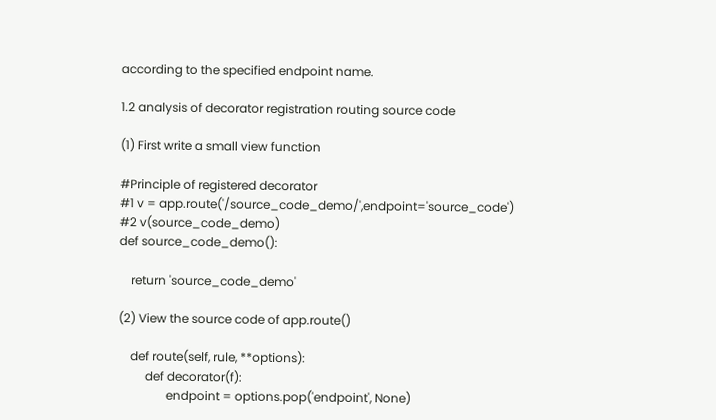according to the specified endpoint name.

1.2 analysis of decorator registration routing source code

(1) First write a small view function

#Principle of registered decorator
#1 v = app.route('/source_code_demo/',endpoint='source_code')
#2 v(source_code_demo)
def source_code_demo():

    return 'source_code_demo'

(2) View the source code of app.route()

    def route(self, rule, **options):
         def decorator(f):
                endpoint = options.pop('endpoint', None)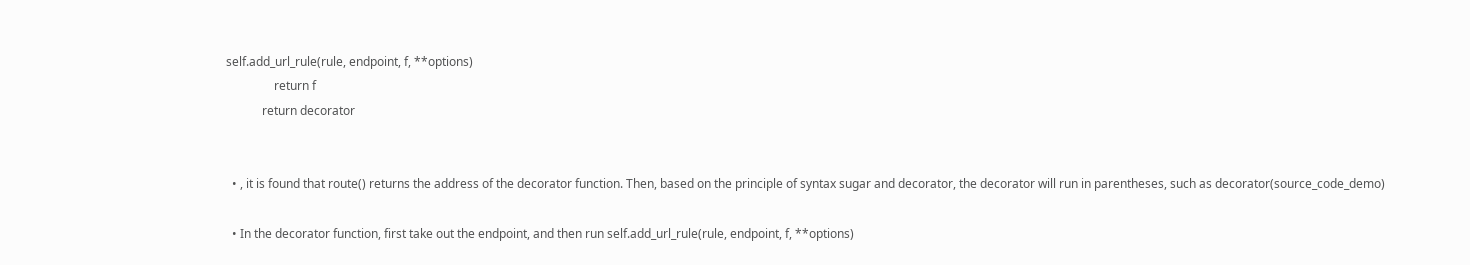self.add_url_rule(rule, endpoint, f, **options)
                return f
            return decorator


  • , it is found that route() returns the address of the decorator function. Then, based on the principle of syntax sugar and decorator, the decorator will run in parentheses, such as decorator(source_code_demo)

  • In the decorator function, first take out the endpoint, and then run self.add_url_rule(rule, endpoint, f, **options)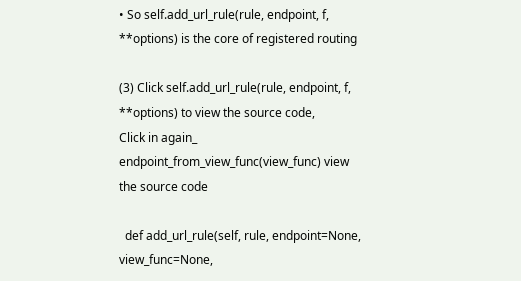• So self.add_url_rule(rule, endpoint, f, **options) is the core of registered routing

(3) Click self.add_url_rule(rule, endpoint, f, **options) to view the source code,
Click in again_ endpoint_from_view_func(view_func) view the source code

  def add_url_rule(self, rule, endpoint=None, view_func=None,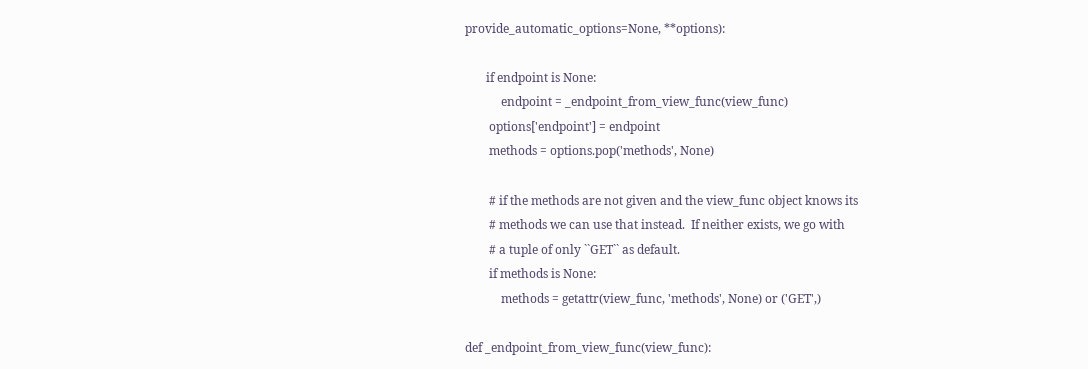provide_automatic_options=None, **options):

       if endpoint is None:
            endpoint = _endpoint_from_view_func(view_func)
        options['endpoint'] = endpoint
        methods = options.pop('methods', None)

        # if the methods are not given and the view_func object knows its
        # methods we can use that instead.  If neither exists, we go with
        # a tuple of only ``GET`` as default.
        if methods is None:
            methods = getattr(view_func, 'methods', None) or ('GET',)

def _endpoint_from_view_func(view_func):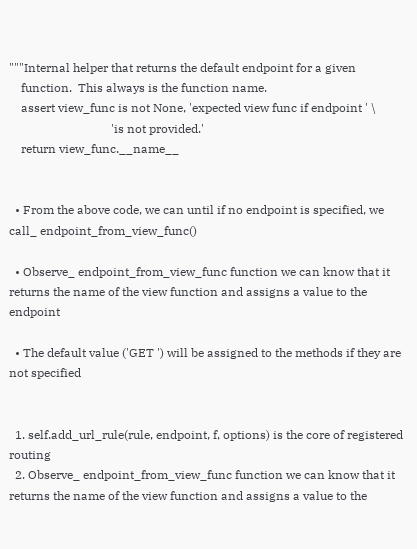"""Internal helper that returns the default endpoint for a given
    function.  This always is the function name.
    assert view_func is not None, 'expected view func if endpoint ' \
                                  'is not provided.'
    return view_func.__name__


  • From the above code, we can until if no endpoint is specified, we call_ endpoint_from_view_func()

  • Observe_ endpoint_from_view_func function we can know that it returns the name of the view function and assigns a value to the endpoint

  • The default value ('GET ') will be assigned to the methods if they are not specified


  1. self.add_url_rule(rule, endpoint, f, options) is the core of registered routing
  2. Observe_ endpoint_from_view_func function we can know that it returns the name of the view function and assigns a value to the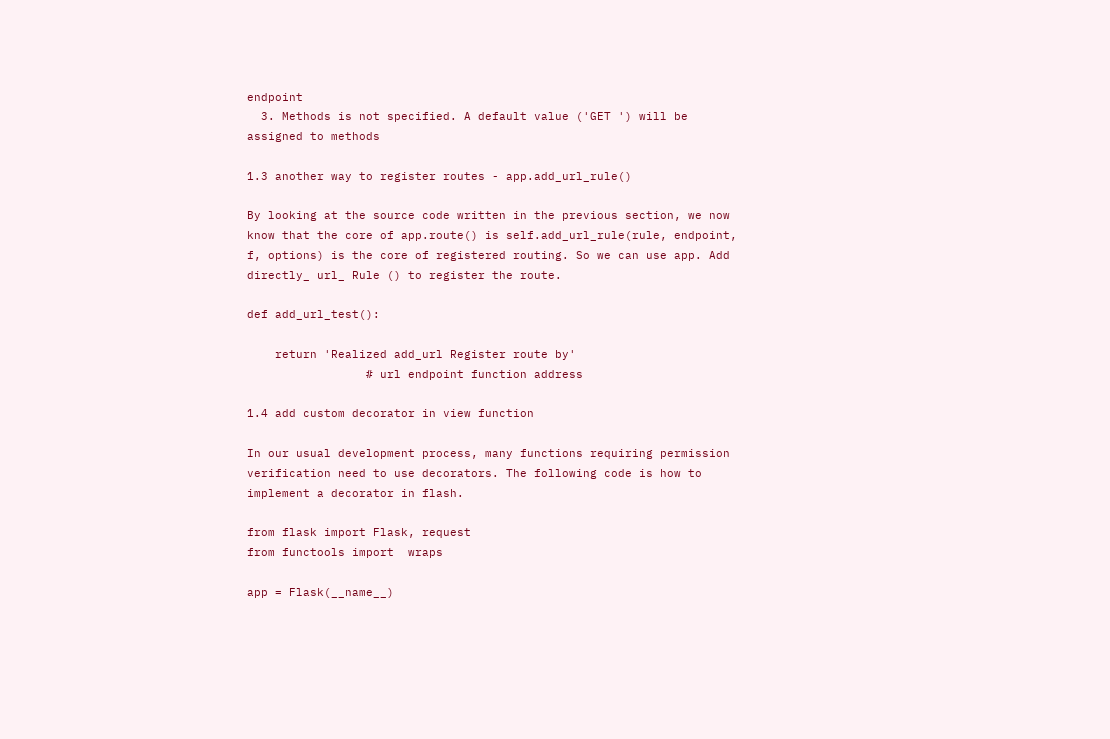endpoint
  3. Methods is not specified. A default value ('GET ') will be assigned to methods

1.3 another way to register routes - app.add_url_rule()

By looking at the source code written in the previous section, we now know that the core of app.route() is self.add_url_rule(rule, endpoint, f, options) is the core of registered routing. So we can use app. Add directly_ url_ Rule () to register the route.

def add_url_test():

    return 'Realized add_url Register route by'
                 # url endpoint function address

1.4 add custom decorator in view function

In our usual development process, many functions requiring permission verification need to use decorators. The following code is how to implement a decorator in flash.

from flask import Flask, request
from functools import  wraps

app = Flask(__name__)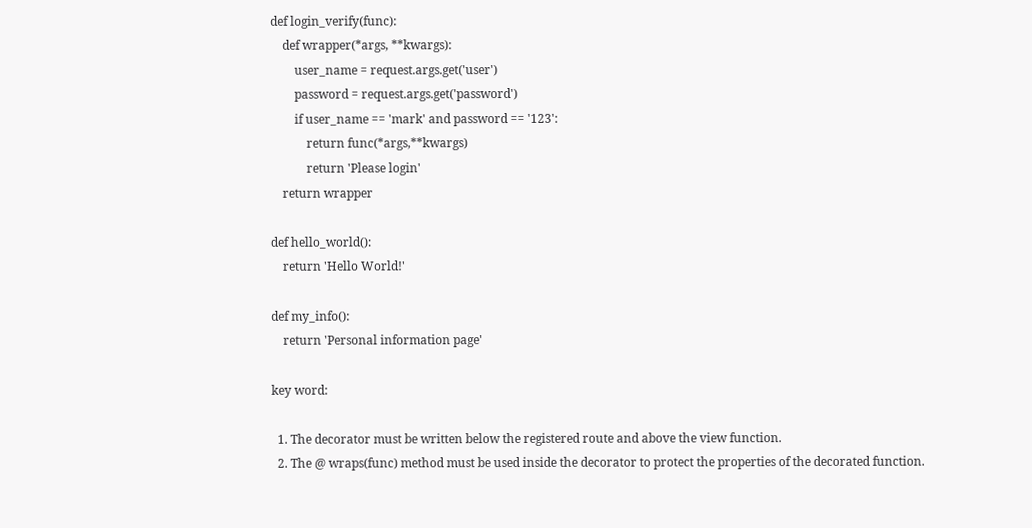def login_verify(func):
    def wrapper(*args, **kwargs):
        user_name = request.args.get('user')
        password = request.args.get('password')
        if user_name == 'mark' and password == '123':
            return func(*args,**kwargs)
            return 'Please login'
    return wrapper

def hello_world():
    return 'Hello World!'

def my_info():
    return 'Personal information page'

key word:

  1. The decorator must be written below the registered route and above the view function.
  2. The @ wraps(func) method must be used inside the decorator to protect the properties of the decorated function.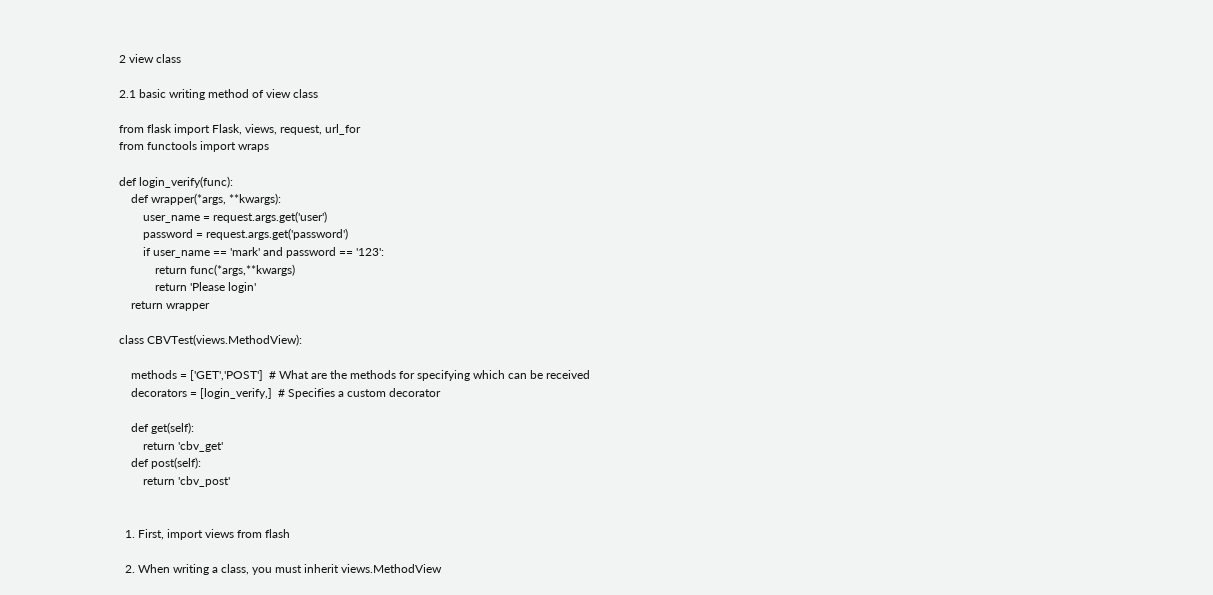2 view class

2.1 basic writing method of view class

from flask import Flask, views, request, url_for
from functools import wraps

def login_verify(func):
    def wrapper(*args, **kwargs):
        user_name = request.args.get('user')
        password = request.args.get('password')
        if user_name == 'mark' and password == '123':
            return func(*args,**kwargs)
            return 'Please login'
    return wrapper

class CBVTest(views.MethodView):

    methods = ['GET','POST']  # What are the methods for specifying which can be received
    decorators = [login_verify,]  # Specifies a custom decorator

    def get(self):
        return 'cbv_get'
    def post(self):
        return 'cbv_post'


  1. First, import views from flash

  2. When writing a class, you must inherit views.MethodView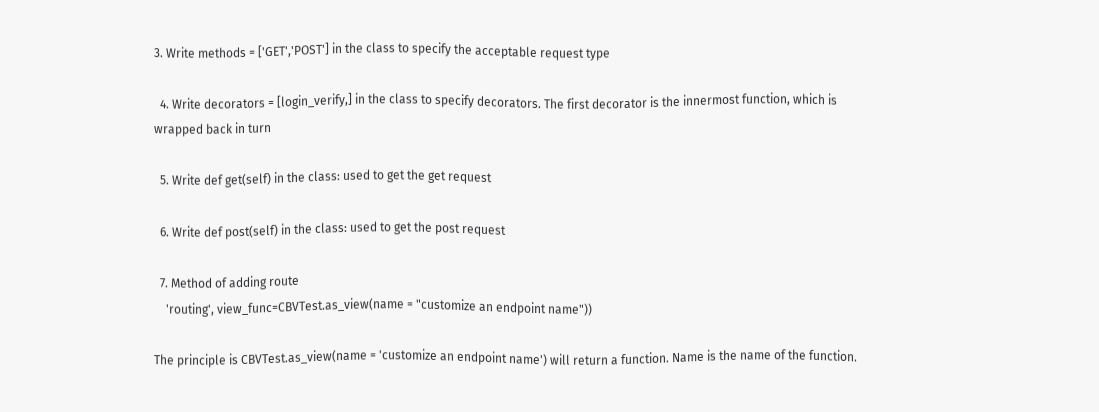3. Write methods = ['GET','POST'] in the class to specify the acceptable request type

  4. Write decorators = [login_verify,] in the class to specify decorators. The first decorator is the innermost function, which is wrapped back in turn

  5. Write def get(self) in the class: used to get the get request

  6. Write def post(self) in the class: used to get the post request

  7. Method of adding route
    'routing', view_func=CBVTest.as_view(name = "customize an endpoint name"))

The principle is CBVTest.as_view(name = 'customize an endpoint name') will return a function. Name is the name of the function.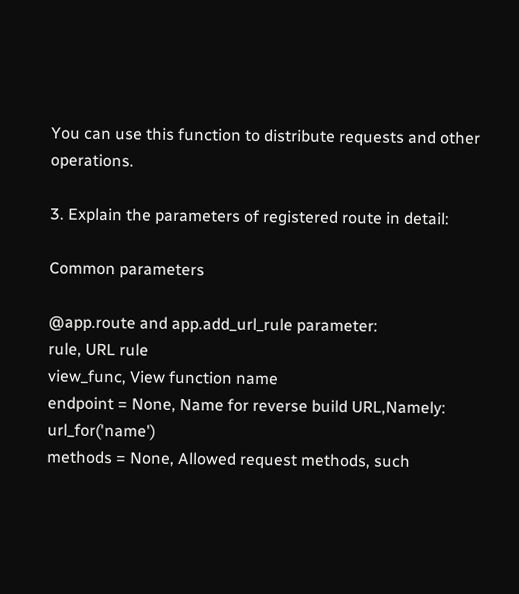You can use this function to distribute requests and other operations.

3. Explain the parameters of registered route in detail:

Common parameters

@app.route and app.add_url_rule parameter:
rule, URL rule
view_func, View function name
endpoint = None, Name for reverse build URL,Namely: url_for('name')
methods = None, Allowed request methods, such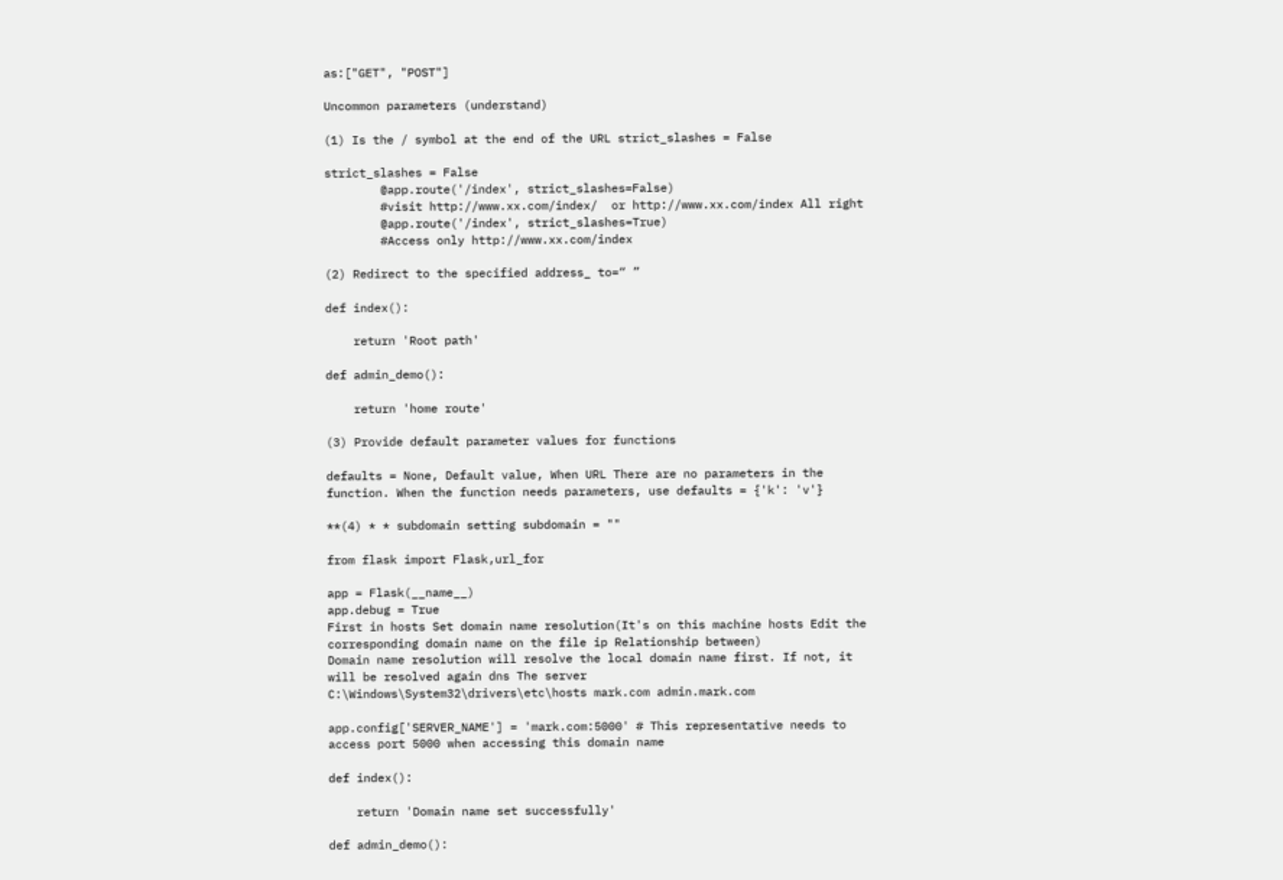as:["GET", "POST"]

Uncommon parameters (understand)

(1) Is the / symbol at the end of the URL strict_slashes = False

strict_slashes = False
        @app.route('/index', strict_slashes=False)
        #visit http://www.xx.com/index/  or http://www.xx.com/index All right
        @app.route('/index', strict_slashes=True)
        #Access only http://www.xx.com/index

(2) Redirect to the specified address_ to=“ ”

def index():

    return 'Root path'

def admin_demo():

    return 'home route'

(3) Provide default parameter values for functions

defaults = None, Default value, When URL There are no parameters in the function. When the function needs parameters, use defaults = {'k': 'v'}

**(4) * * subdomain setting subdomain = ""

from flask import Flask,url_for

app = Flask(__name__)
app.debug = True
First in hosts Set domain name resolution(It's on this machine hosts Edit the corresponding domain name on the file ip Relationship between)
Domain name resolution will resolve the local domain name first. If not, it will be resolved again dns The server
C:\Windows\System32\drivers\etc\hosts mark.com admin.mark.com

app.config['SERVER_NAME'] = 'mark.com:5000' # This representative needs to access port 5000 when accessing this domain name

def index():

    return 'Domain name set successfully'

def admin_demo():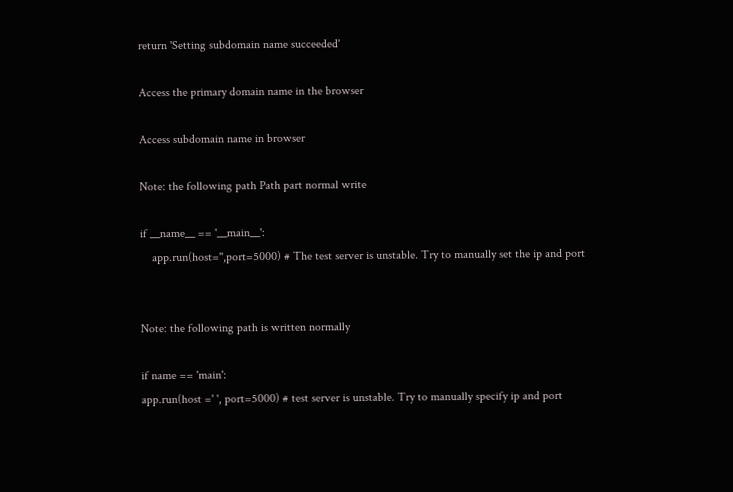return 'Setting subdomain name succeeded'

Access the primary domain name in the browser

Access subdomain name in browser

Note: the following path Path part normal write

if __name__ == '__main__':
    app.run(host='',port=5000) # The test server is unstable. Try to manually set the ip and port


Note: the following path is written normally

if name == 'main':
app.run(host =' ', port=5000) # test server is unstable. Try to manually specify ip and port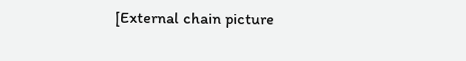[External chain picture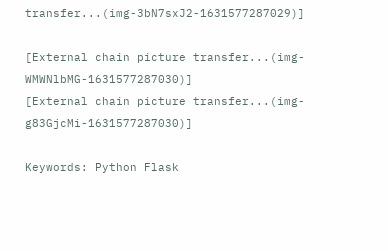transfer...(img-3bN7sxJ2-1631577287029)]

[External chain picture transfer...(img-WMWNlbMG-1631577287030)]
[External chain picture transfer...(img-g83GjcMi-1631577287030)]

Keywords: Python Flask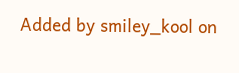Added by smiley_kool on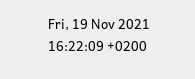Fri, 19 Nov 2021 16:22:09 +0200